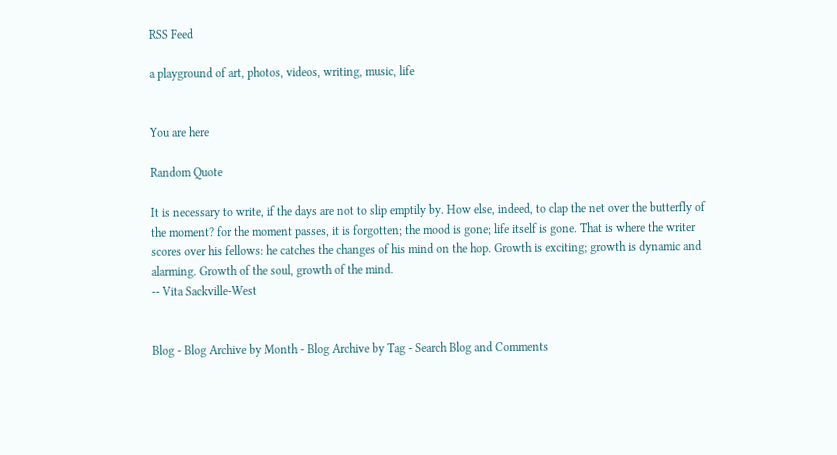RSS Feed

a playground of art, photos, videos, writing, music, life


You are here

Random Quote

It is necessary to write, if the days are not to slip emptily by. How else, indeed, to clap the net over the butterfly of the moment? for the moment passes, it is forgotten; the mood is gone; life itself is gone. That is where the writer scores over his fellows: he catches the changes of his mind on the hop. Growth is exciting; growth is dynamic and alarming. Growth of the soul, growth of the mind.
-- Vita Sackville-West


Blog - Blog Archive by Month - Blog Archive by Tag - Search Blog and Comments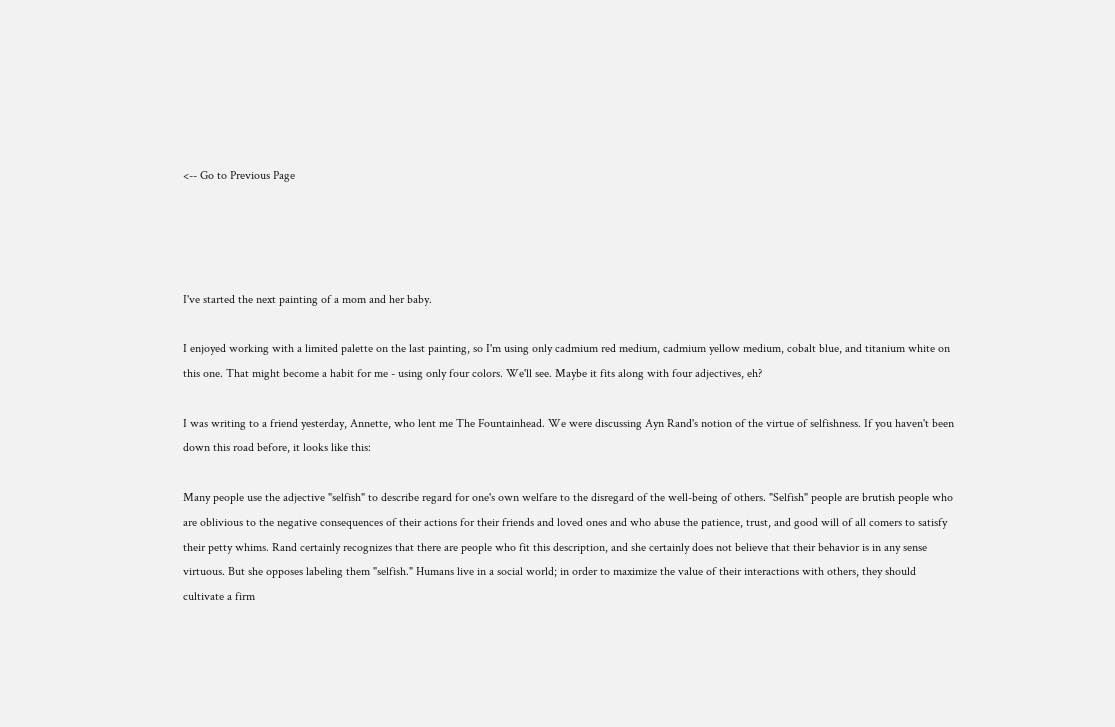<-- Go to Previous Page




I've started the next painting of a mom and her baby.

I enjoyed working with a limited palette on the last painting, so I'm using only cadmium red medium, cadmium yellow medium, cobalt blue, and titanium white on this one. That might become a habit for me - using only four colors. We'll see. Maybe it fits along with four adjectives, eh?

I was writing to a friend yesterday, Annette, who lent me The Fountainhead. We were discussing Ayn Rand's notion of the virtue of selfishness. If you haven't been down this road before, it looks like this:

Many people use the adjective "selfish" to describe regard for one's own welfare to the disregard of the well-being of others. "Selfish" people are brutish people who are oblivious to the negative consequences of their actions for their friends and loved ones and who abuse the patience, trust, and good will of all comers to satisfy their petty whims. Rand certainly recognizes that there are people who fit this description, and she certainly does not believe that their behavior is in any sense virtuous. But she opposes labeling them "selfish." Humans live in a social world; in order to maximize the value of their interactions with others, they should cultivate a firm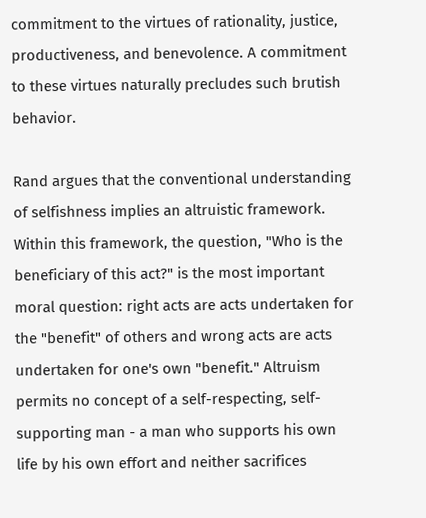commitment to the virtues of rationality, justice, productiveness, and benevolence. A commitment to these virtues naturally precludes such brutish behavior.

Rand argues that the conventional understanding of selfishness implies an altruistic framework. Within this framework, the question, "Who is the beneficiary of this act?" is the most important moral question: right acts are acts undertaken for the "benefit" of others and wrong acts are acts undertaken for one's own "benefit." Altruism permits no concept of a self-respecting, self-supporting man - a man who supports his own life by his own effort and neither sacrifices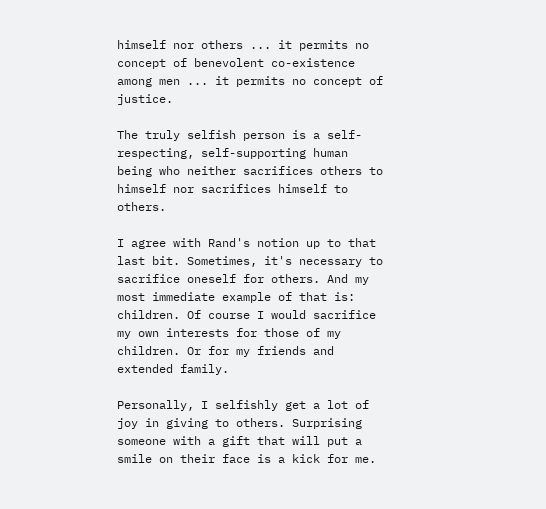himself nor others ... it permits no concept of benevolent co-existence among men ... it permits no concept of justice.

The truly selfish person is a self-respecting, self-supporting human being who neither sacrifices others to himself nor sacrifices himself to others.

I agree with Rand's notion up to that last bit. Sometimes, it's necessary to sacrifice oneself for others. And my most immediate example of that is: children. Of course I would sacrifice my own interests for those of my children. Or for my friends and extended family.

Personally, I selfishly get a lot of joy in giving to others. Surprising someone with a gift that will put a smile on their face is a kick for me.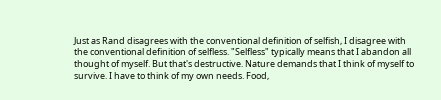Just as Rand disagrees with the conventional definition of selfish, I disagree with the conventional definition of selfless. "Selfless" typically means that I abandon all thought of myself. But that's destructive. Nature demands that I think of myself to survive. I have to think of my own needs. Food,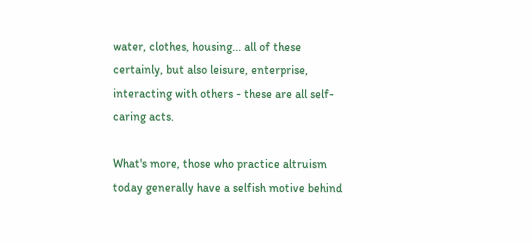water, clothes, housing... all of these certainly, but also leisure, enterprise, interacting with others - these are all self-caring acts.

What's more, those who practice altruism today generally have a selfish motive behind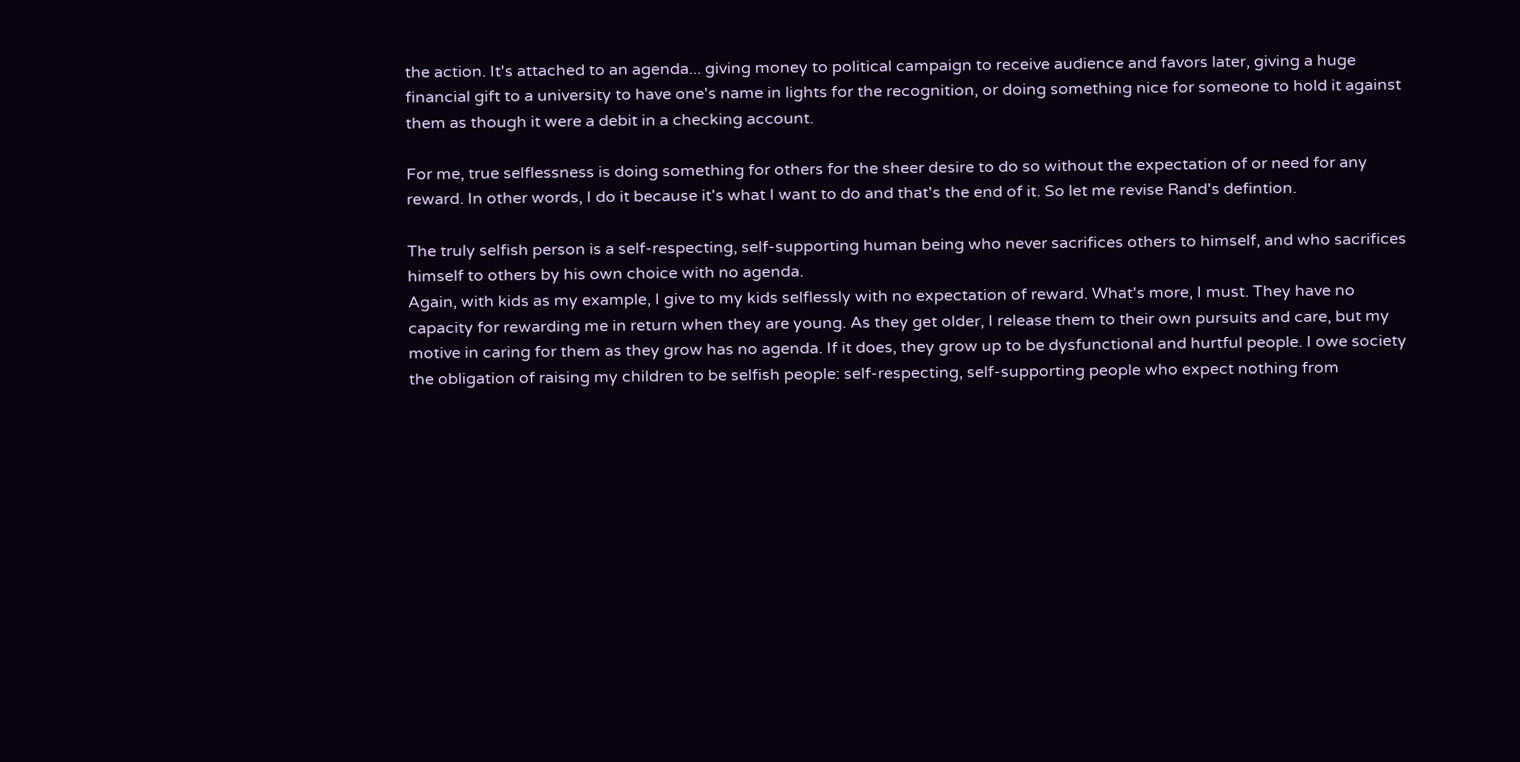the action. It's attached to an agenda... giving money to political campaign to receive audience and favors later, giving a huge financial gift to a university to have one's name in lights for the recognition, or doing something nice for someone to hold it against them as though it were a debit in a checking account.

For me, true selflessness is doing something for others for the sheer desire to do so without the expectation of or need for any reward. In other words, I do it because it's what I want to do and that's the end of it. So let me revise Rand's defintion.

The truly selfish person is a self-respecting, self-supporting human being who never sacrifices others to himself, and who sacrifices himself to others by his own choice with no agenda.
Again, with kids as my example, I give to my kids selflessly with no expectation of reward. What's more, I must. They have no capacity for rewarding me in return when they are young. As they get older, I release them to their own pursuits and care, but my motive in caring for them as they grow has no agenda. If it does, they grow up to be dysfunctional and hurtful people. I owe society the obligation of raising my children to be selfish people: self-respecting, self-supporting people who expect nothing from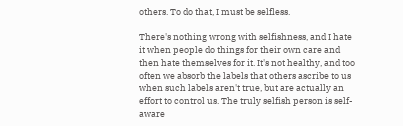others. To do that, I must be selfless.

There's nothing wrong with selfishness, and I hate it when people do things for their own care and then hate themselves for it. It's not healthy, and too often we absorb the labels that others ascribe to us when such labels aren't true, but are actually an effort to control us. The truly selfish person is self-aware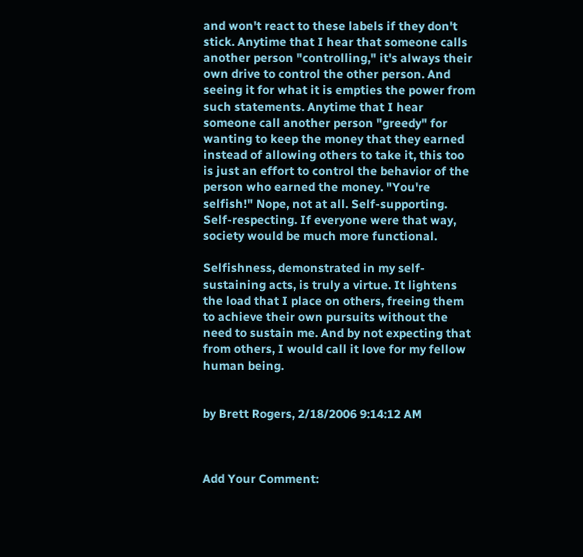and won't react to these labels if they don't stick. Anytime that I hear that someone calls another person "controlling," it's always their own drive to control the other person. And seeing it for what it is empties the power from such statements. Anytime that I hear someone call another person "greedy" for wanting to keep the money that they earned instead of allowing others to take it, this too is just an effort to control the behavior of the person who earned the money. "You're selfish!" Nope, not at all. Self-supporting. Self-respecting. If everyone were that way, society would be much more functional.

Selfishness, demonstrated in my self-sustaining acts, is truly a virtue. It lightens the load that I place on others, freeing them to achieve their own pursuits without the need to sustain me. And by not expecting that from others, I would call it love for my fellow human being.


by Brett Rogers, 2/18/2006 9:14:12 AM



Add Your Comment: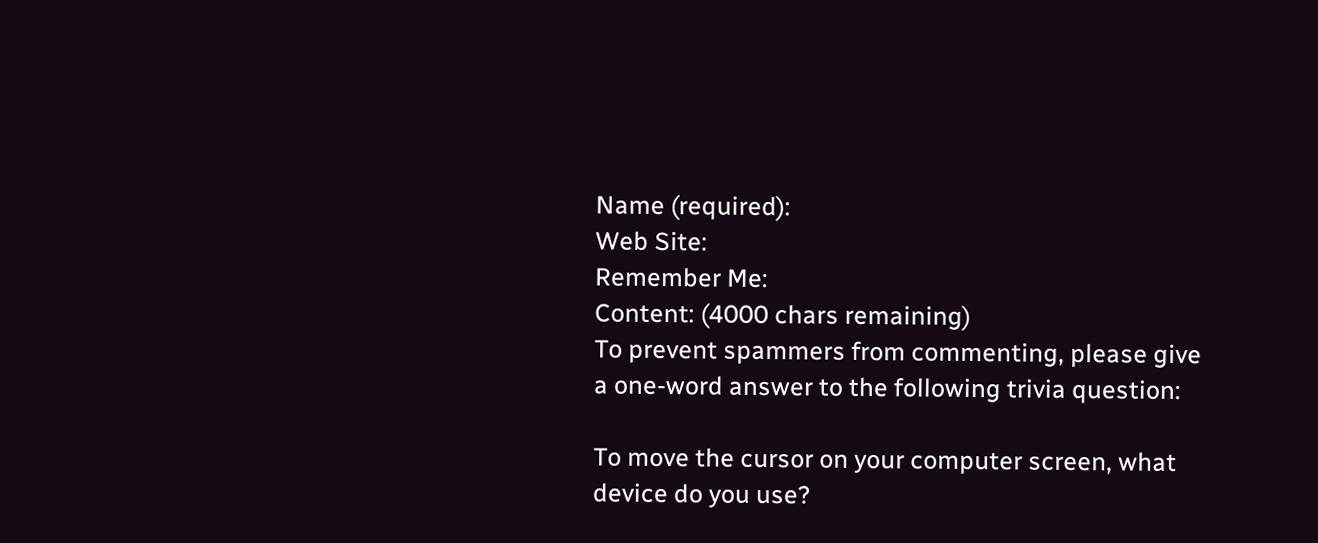Name (required):
Web Site:
Remember Me:
Content: (4000 chars remaining)
To prevent spammers from commenting, please give a one-word answer to the following trivia question:

To move the cursor on your computer screen, what device do you use?